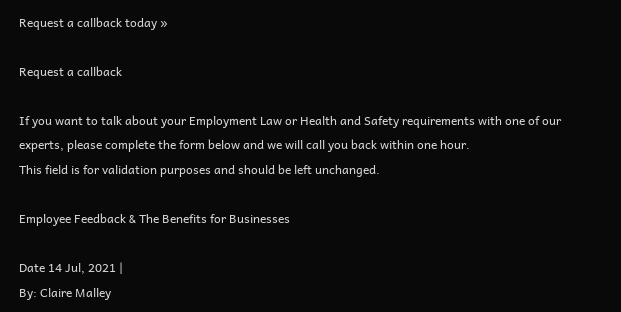Request a callback today »

Request a callback

If you want to talk about your Employment Law or Health and Safety requirements with one of our experts, please complete the form below and we will call you back within one hour.
This field is for validation purposes and should be left unchanged.

Employee Feedback & The Benefits for Businesses

Date 14 Jul, 2021 |
By: Claire Malley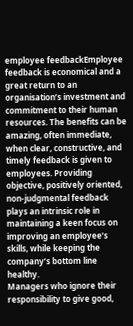employee feedbackEmployee feedback is economical and a great return to an organisation’s investment and commitment to their human resources. The benefits can be amazing, often immediate, when clear, constructive, and timely feedback is given to employees. Providing objective, positively oriented, non-judgmental feedback plays an intrinsic role in maintaining a keen focus on improving an employee’s skills, while keeping the company’s bottom line healthy.
Managers who ignore their responsibility to give good,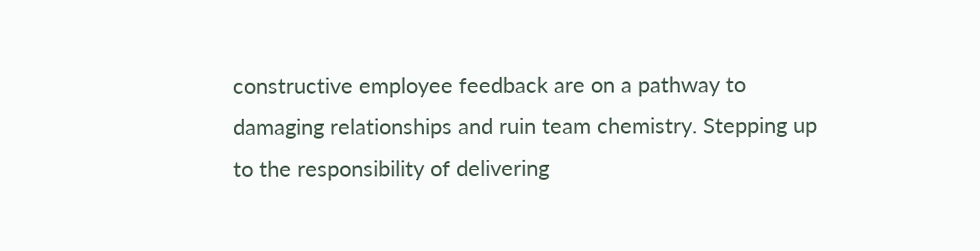constructive employee feedback are on a pathway to damaging relationships and ruin team chemistry. Stepping up to the responsibility of delivering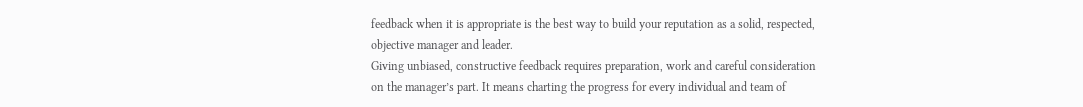feedback when it is appropriate is the best way to build your reputation as a solid, respected, objective manager and leader.
Giving unbiased, constructive feedback requires preparation, work and careful consideration on the manager’s part. It means charting the progress for every individual and team of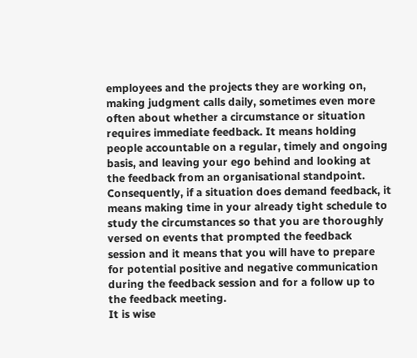employees and the projects they are working on, making judgment calls daily, sometimes even more often about whether a circumstance or situation requires immediate feedback. It means holding people accountable on a regular, timely and ongoing basis, and leaving your ego behind and looking at the feedback from an organisational standpoint. Consequently, if a situation does demand feedback, it means making time in your already tight schedule to study the circumstances so that you are thoroughly versed on events that prompted the feedback session and it means that you will have to prepare for potential positive and negative communication during the feedback session and for a follow up to the feedback meeting.
It is wise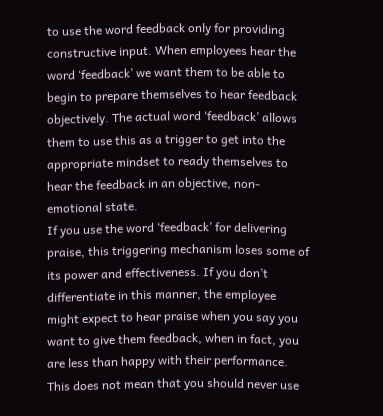to use the word feedback only for providing constructive input. When employees hear the word ‘feedback’ we want them to be able to begin to prepare themselves to hear feedback objectively. The actual word ‘feedback’ allows them to use this as a trigger to get into the appropriate mindset to ready themselves to hear the feedback in an objective, non-emotional state.
If you use the word ‘feedback’ for delivering praise, this triggering mechanism loses some of its power and effectiveness. If you don’t differentiate in this manner, the employee might expect to hear praise when you say you want to give them feedback, when in fact, you are less than happy with their performance. This does not mean that you should never use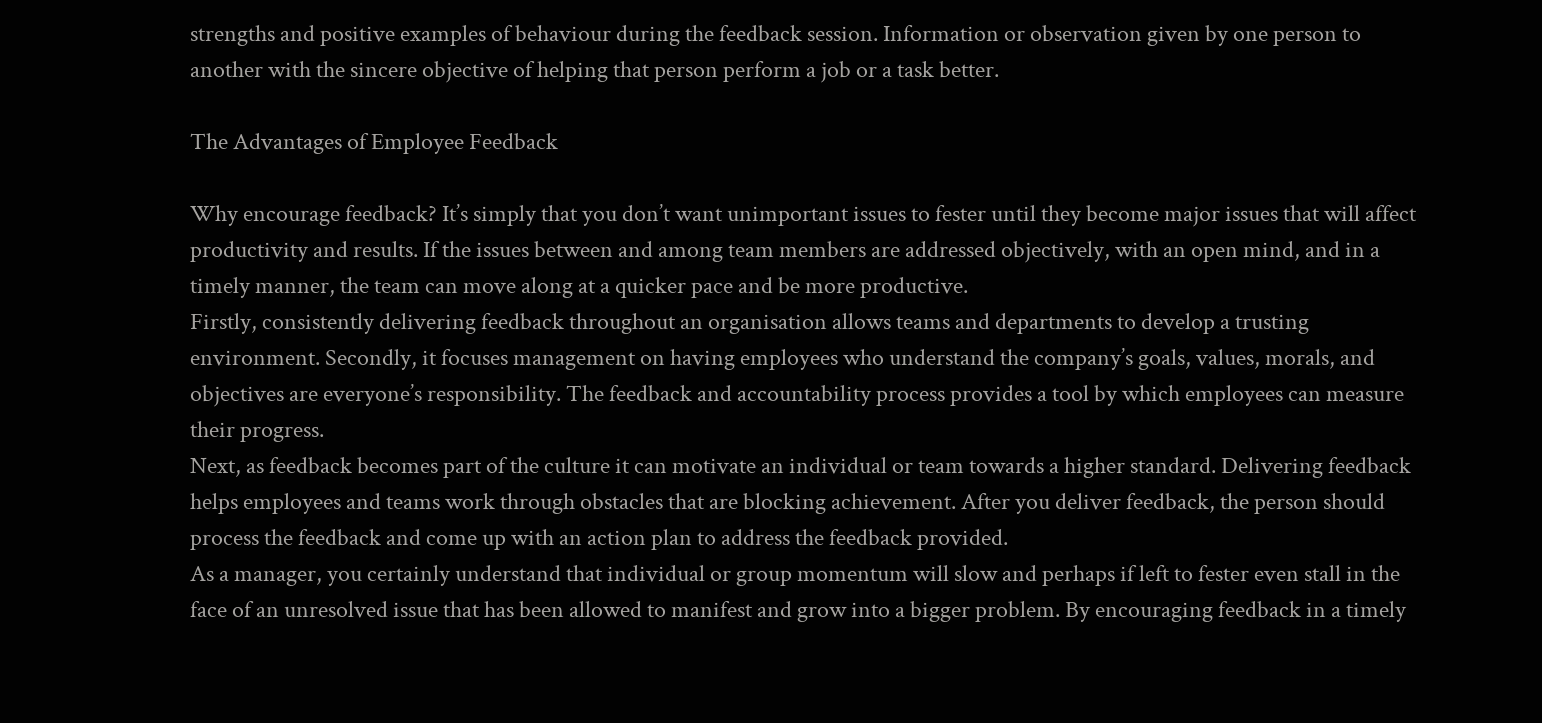strengths and positive examples of behaviour during the feedback session. Information or observation given by one person to another with the sincere objective of helping that person perform a job or a task better.

The Advantages of Employee Feedback

Why encourage feedback? It’s simply that you don’t want unimportant issues to fester until they become major issues that will affect productivity and results. If the issues between and among team members are addressed objectively, with an open mind, and in a timely manner, the team can move along at a quicker pace and be more productive.
Firstly, consistently delivering feedback throughout an organisation allows teams and departments to develop a trusting environment. Secondly, it focuses management on having employees who understand the company’s goals, values, morals, and objectives are everyone’s responsibility. The feedback and accountability process provides a tool by which employees can measure their progress.
Next, as feedback becomes part of the culture it can motivate an individual or team towards a higher standard. Delivering feedback helps employees and teams work through obstacles that are blocking achievement. After you deliver feedback, the person should process the feedback and come up with an action plan to address the feedback provided.
As a manager, you certainly understand that individual or group momentum will slow and perhaps if left to fester even stall in the face of an unresolved issue that has been allowed to manifest and grow into a bigger problem. By encouraging feedback in a timely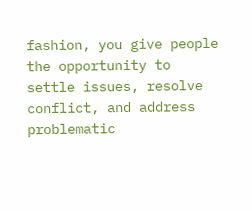fashion, you give people the opportunity to settle issues, resolve conflict, and address problematic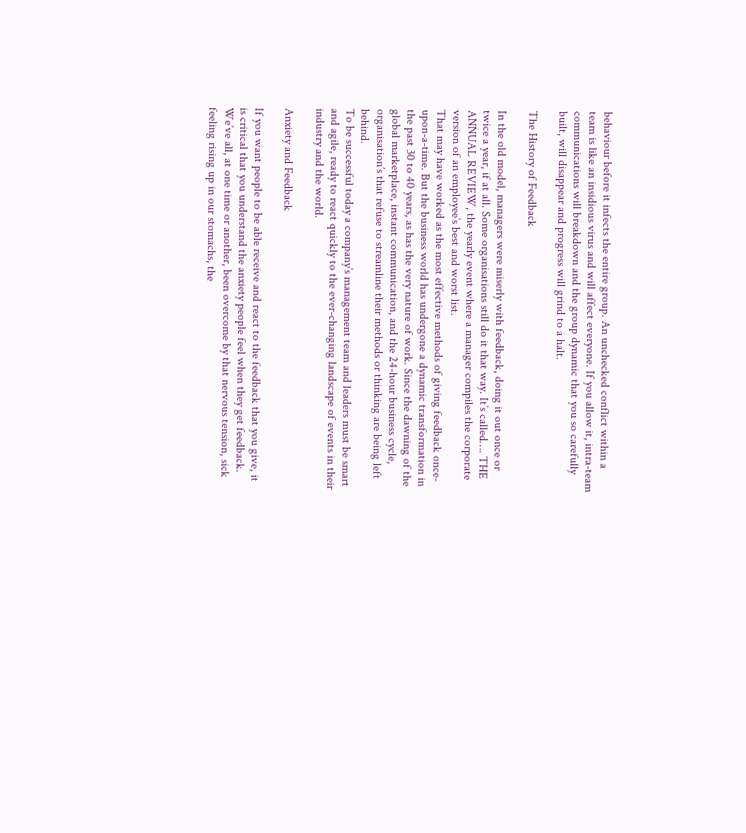behaviour before it infects the entire group. An unchecked conflict within a team is like an insidious virus and will affect everyone. If you allow it, intra-team communications will breakdown and the group dynamic that you so carefully built, will disappear and progress will grind to a halt.

The History of Feedback

In the old model, managers were miserly with feedback, doing it out once or twice a year, if at all. Some organisations still do it that way. It’s called…. THE ANNUAL REVIEW, the yearly event where a manager compiles the corporate version of an employee’s best and worst list.
That may have worked as the most effective methods of giving feedback once-upon-a-time. But the business world has undergone a dynamic transformation in the past 30 to 40 years, as has the very nature of work. Since the dawning of the global marketplace, instant communication, and the 24-hour business cycle, organisation’s that refuse to streamline their methods or thinking are being left behind.
To be successful today a company’s management team and leaders must be smart and agile, ready to react quickly to the ever-changing landscape of events in their industry and the world.

Anxiety and Feedback

If you want people to be able receive and react to the feedback that you give, it is critical that you understand the anxiety people feel when they get feedback. We’ve all, at one time or another, been overcome by that nervous tension, sick feeling rising up in our stomachs, the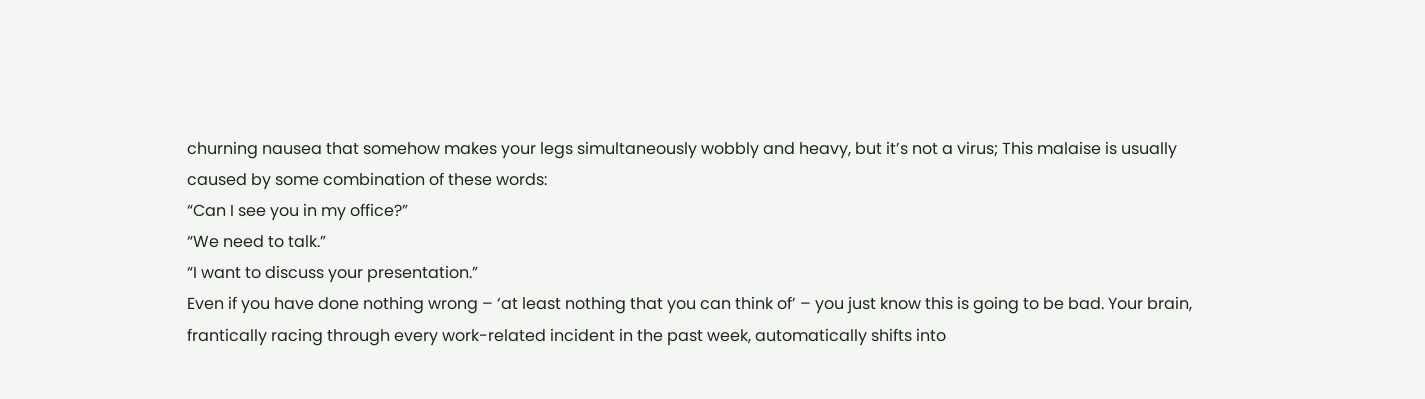churning nausea that somehow makes your legs simultaneously wobbly and heavy, but it’s not a virus; This malaise is usually caused by some combination of these words:
“Can I see you in my office?”
“We need to talk.”
“I want to discuss your presentation.”
Even if you have done nothing wrong – ‘at least nothing that you can think of’ – you just know this is going to be bad. Your brain, frantically racing through every work-related incident in the past week, automatically shifts into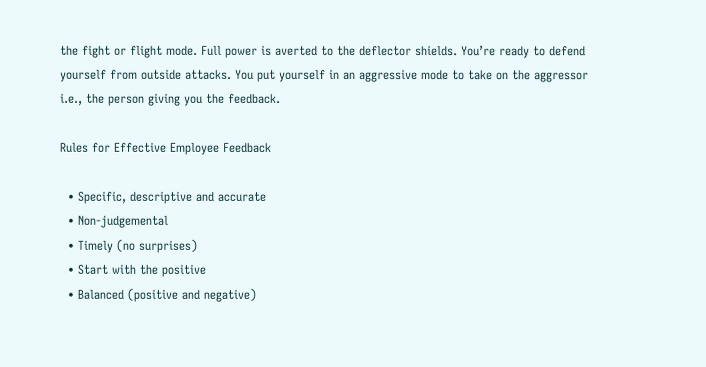the fight or flight mode. Full power is averted to the deflector shields. You’re ready to defend yourself from outside attacks. You put yourself in an aggressive mode to take on the aggressor i.e., the person giving you the feedback.

Rules for Effective Employee Feedback

  • Specific, descriptive and accurate
  • Non-judgemental
  • Timely (no surprises)
  • Start with the positive
  • Balanced (positive and negative)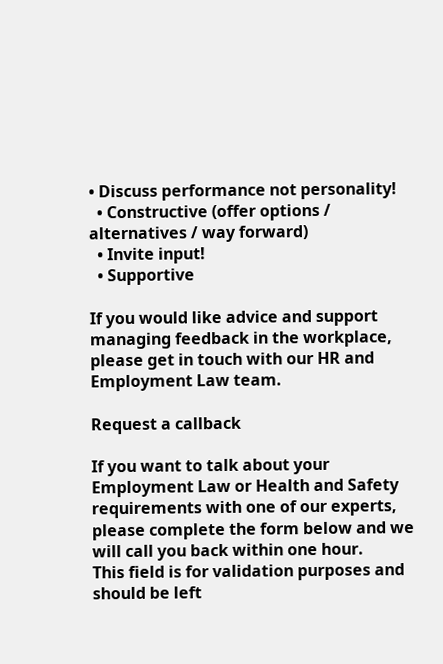• Discuss performance not personality!
  • Constructive (offer options / alternatives / way forward)
  • Invite input!
  • Supportive

If you would like advice and support managing feedback in the workplace, please get in touch with our HR and Employment Law team.

Request a callback

If you want to talk about your Employment Law or Health and Safety requirements with one of our experts, please complete the form below and we will call you back within one hour.
This field is for validation purposes and should be left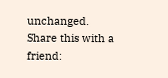unchanged.
Share this with a friend: